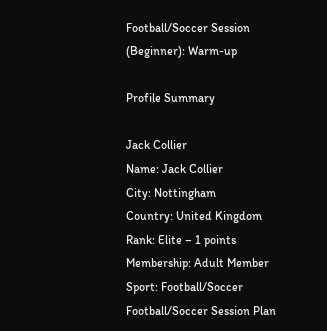Football/Soccer Session (Beginner): Warm-up

Profile Summary

Jack Collier
Name: Jack Collier
City: Nottingham
Country: United Kingdom
Rank: Elite – 1 points
Membership: Adult Member
Sport: Football/Soccer
Football/Soccer Session Plan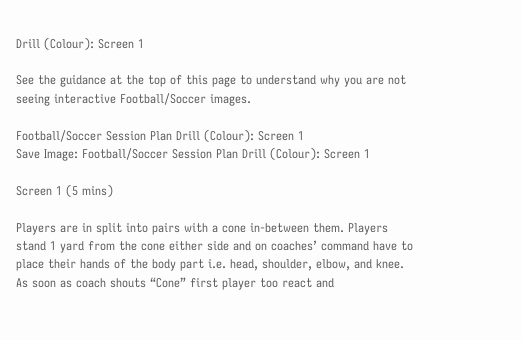Drill (Colour): Screen 1

See the guidance at the top of this page to understand why you are not seeing interactive Football/Soccer images.

Football/Soccer Session Plan Drill (Colour): Screen 1
Save Image: Football/Soccer Session Plan Drill (Colour): Screen 1

Screen 1 (5 mins)

Players are in split into pairs with a cone in-between them. Players stand 1 yard from the cone either side and on coaches’ command have to place their hands of the body part i.e. head, shoulder, elbow, and knee. As soon as coach shouts “Cone” first player too react and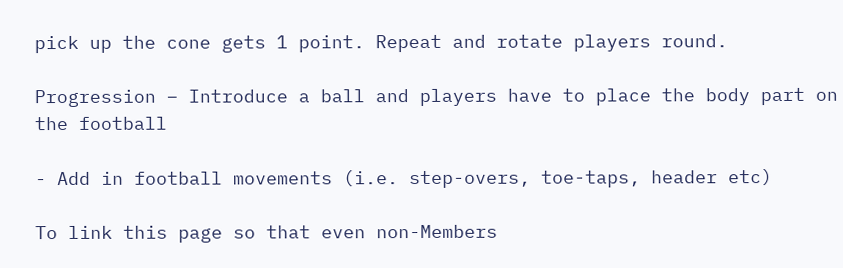pick up the cone gets 1 point. Repeat and rotate players round.

Progression – Introduce a ball and players have to place the body part on the football

- Add in football movements (i.e. step-overs, toe-taps, header etc)

To link this page so that even non-Members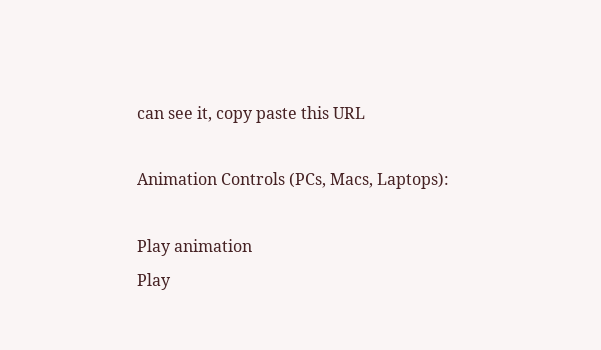can see it, copy paste this URL

Animation Controls (PCs, Macs, Laptops):

Play animation
Play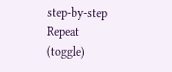step-by-step
Repeat (toggle)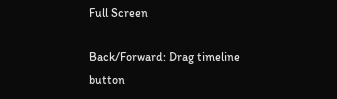Full Screen

Back/Forward: Drag timeline button